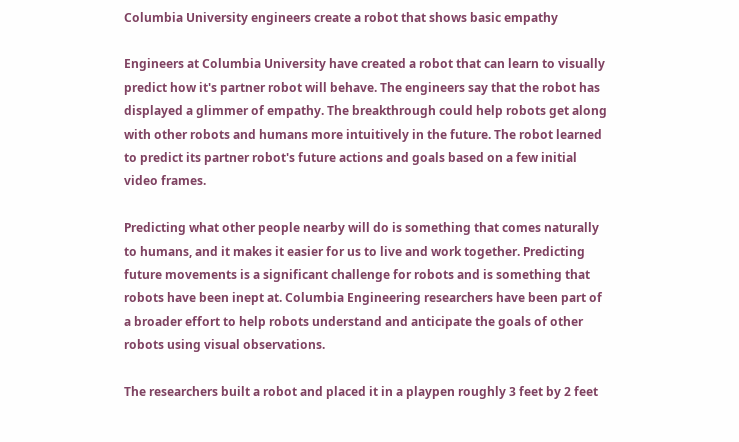Columbia University engineers create a robot that shows basic empathy

Engineers at Columbia University have created a robot that can learn to visually predict how it's partner robot will behave. The engineers say that the robot has displayed a glimmer of empathy. The breakthrough could help robots get along with other robots and humans more intuitively in the future. The robot learned to predict its partner robot's future actions and goals based on a few initial video frames.

Predicting what other people nearby will do is something that comes naturally to humans, and it makes it easier for us to live and work together. Predicting future movements is a significant challenge for robots and is something that robots have been inept at. Columbia Engineering researchers have been part of a broader effort to help robots understand and anticipate the goals of other robots using visual observations.

The researchers built a robot and placed it in a playpen roughly 3 feet by 2 feet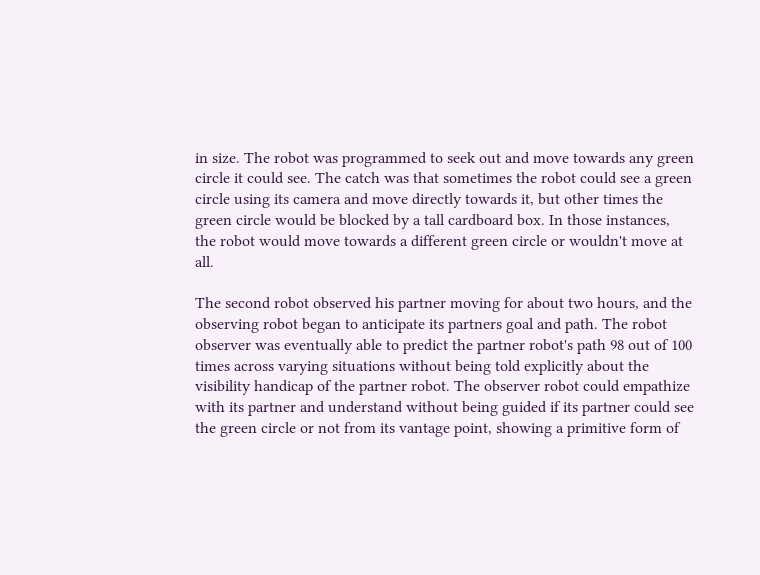in size. The robot was programmed to seek out and move towards any green circle it could see. The catch was that sometimes the robot could see a green circle using its camera and move directly towards it, but other times the green circle would be blocked by a tall cardboard box. In those instances, the robot would move towards a different green circle or wouldn't move at all.

The second robot observed his partner moving for about two hours, and the observing robot began to anticipate its partners goal and path. The robot observer was eventually able to predict the partner robot's path 98 out of 100 times across varying situations without being told explicitly about the visibility handicap of the partner robot. The observer robot could empathize with its partner and understand without being guided if its partner could see the green circle or not from its vantage point, showing a primitive form of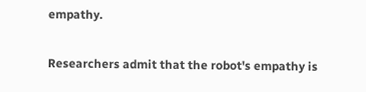empathy.

Researchers admit that the robot's empathy is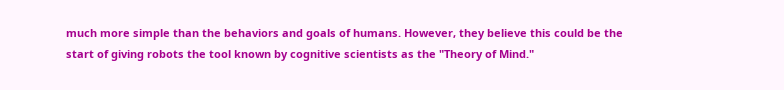much more simple than the behaviors and goals of humans. However, they believe this could be the start of giving robots the tool known by cognitive scientists as the "Theory of Mind."